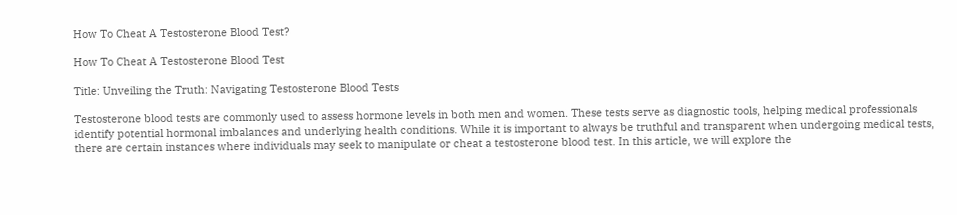How To Cheat A Testosterone Blood Test?

How To Cheat A Testosterone Blood Test

Title: Unveiling the Truth: Navigating Testosterone Blood Tests

Testosterone blood tests are commonly used to assess hormone levels in both men and women. These tests serve as diagnostic tools, helping medical professionals identify potential hormonal imbalances and underlying health conditions. While it is important to always be truthful and transparent when undergoing medical tests, there are certain instances where individuals may seek to manipulate or cheat a testosterone blood test. In this article, we will explore the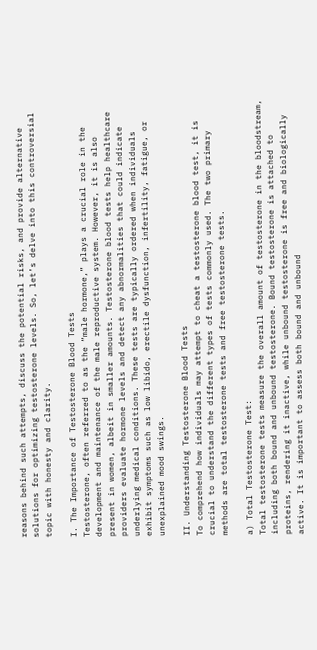reasons behind such attempts, discuss the potential risks, and provide alternative solutions for optimizing testosterone levels. So, let’s delve into this controversial topic with honesty and clarity.

I. The Importance of Testosterone Blood Tests
Testosterone, often referred to as the “male hormone,” plays a crucial role in the development and maintenance of the male reproductive system. However, it is also present in women, albeit in smaller amounts. Testosterone blood tests help healthcare providers evaluate hormone levels and detect any abnormalities that could indicate underlying medical conditions. These tests are typically ordered when individuals exhibit symptoms such as low libido, erectile dysfunction, infertility, fatigue, or unexplained mood swings.

II. Understanding Testosterone Blood Tests
To comprehend how individuals may attempt to cheat a testosterone blood test, it is crucial to understand the different types of tests commonly used. The two primary methods are total testosterone tests and free testosterone tests.

a) Total Testosterone Test:
Total testosterone tests measure the overall amount of testosterone in the bloodstream, including both bound and unbound testosterone. Bound testosterone is attached to proteins, rendering it inactive, while unbound testosterone is free and biologically active. It is important to assess both bound and unbound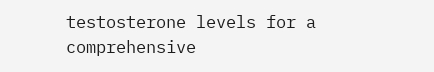testosterone levels for a comprehensive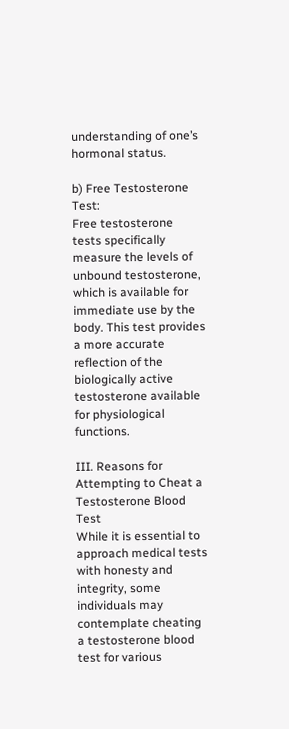understanding of one’s hormonal status.

b) Free Testosterone Test:
Free testosterone tests specifically measure the levels of unbound testosterone, which is available for immediate use by the body. This test provides a more accurate reflection of the biologically active testosterone available for physiological functions.

III. Reasons for Attempting to Cheat a Testosterone Blood Test
While it is essential to approach medical tests with honesty and integrity, some individuals may contemplate cheating a testosterone blood test for various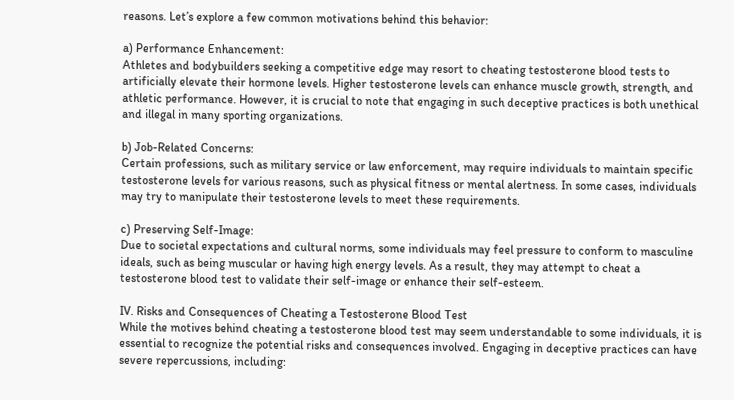reasons. Let’s explore a few common motivations behind this behavior:

a) Performance Enhancement:
Athletes and bodybuilders seeking a competitive edge may resort to cheating testosterone blood tests to artificially elevate their hormone levels. Higher testosterone levels can enhance muscle growth, strength, and athletic performance. However, it is crucial to note that engaging in such deceptive practices is both unethical and illegal in many sporting organizations.

b) Job-Related Concerns:
Certain professions, such as military service or law enforcement, may require individuals to maintain specific testosterone levels for various reasons, such as physical fitness or mental alertness. In some cases, individuals may try to manipulate their testosterone levels to meet these requirements.

c) Preserving Self-Image:
Due to societal expectations and cultural norms, some individuals may feel pressure to conform to masculine ideals, such as being muscular or having high energy levels. As a result, they may attempt to cheat a testosterone blood test to validate their self-image or enhance their self-esteem.

IV. Risks and Consequences of Cheating a Testosterone Blood Test
While the motives behind cheating a testosterone blood test may seem understandable to some individuals, it is essential to recognize the potential risks and consequences involved. Engaging in deceptive practices can have severe repercussions, including: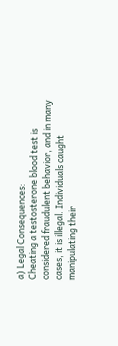a) Legal Consequences:
Cheating a testosterone blood test is considered fraudulent behavior, and in many cases, it is illegal. Individuals caught manipulating their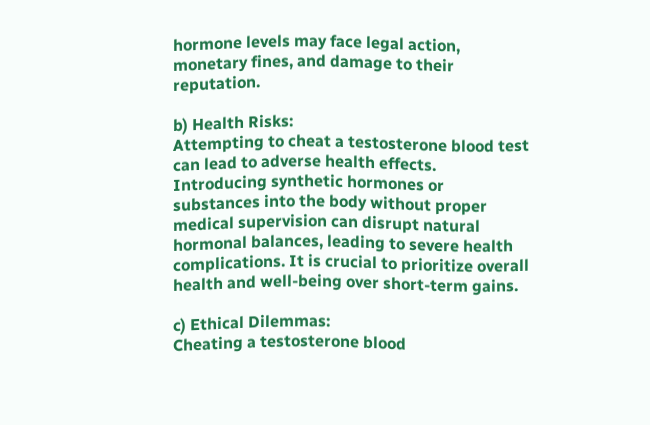hormone levels may face legal action, monetary fines, and damage to their reputation.

b) Health Risks:
Attempting to cheat a testosterone blood test can lead to adverse health effects. Introducing synthetic hormones or substances into the body without proper medical supervision can disrupt natural hormonal balances, leading to severe health complications. It is crucial to prioritize overall health and well-being over short-term gains.

c) Ethical Dilemmas:
Cheating a testosterone blood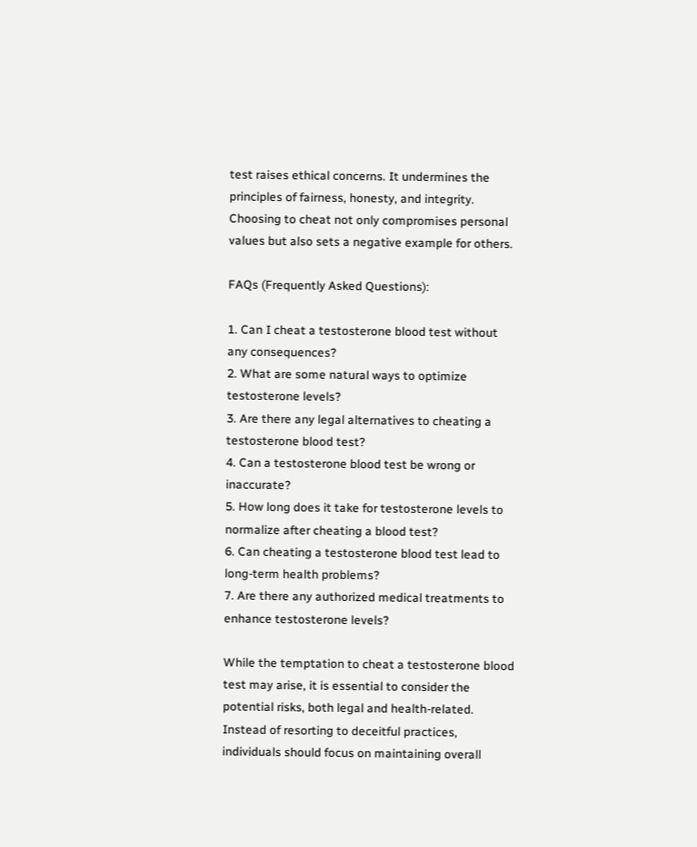test raises ethical concerns. It undermines the principles of fairness, honesty, and integrity. Choosing to cheat not only compromises personal values but also sets a negative example for others.

FAQs (Frequently Asked Questions):

1. Can I cheat a testosterone blood test without any consequences?
2. What are some natural ways to optimize testosterone levels?
3. Are there any legal alternatives to cheating a testosterone blood test?
4. Can a testosterone blood test be wrong or inaccurate?
5. How long does it take for testosterone levels to normalize after cheating a blood test?
6. Can cheating a testosterone blood test lead to long-term health problems?
7. Are there any authorized medical treatments to enhance testosterone levels?

While the temptation to cheat a testosterone blood test may arise, it is essential to consider the potential risks, both legal and health-related. Instead of resorting to deceitful practices, individuals should focus on maintaining overall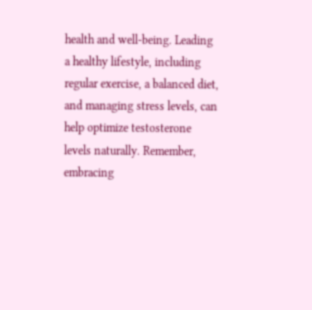health and well-being. Leading a healthy lifestyle, including regular exercise, a balanced diet, and managing stress levels, can help optimize testosterone levels naturally. Remember, embracing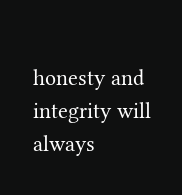honesty and integrity will always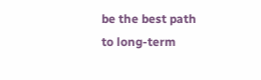be the best path to long-term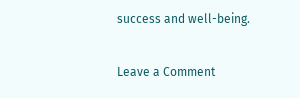success and well-being.

Leave a Comment